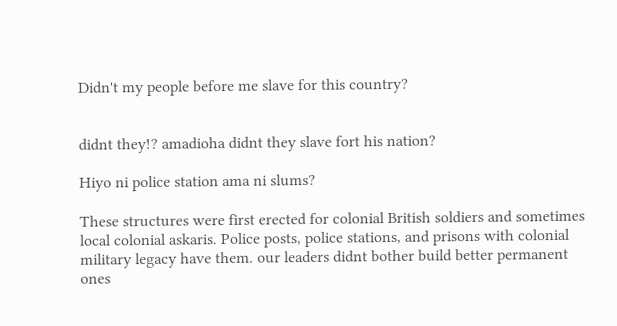Didn't my people before me slave for this country?


didnt they!? amadioha didnt they slave fort his nation?

Hiyo ni police station ama ni slums?

These structures were first erected for colonial British soldiers and sometimes local colonial askaris. Police posts, police stations, and prisons with colonial military legacy have them. our leaders didnt bother build better permanent ones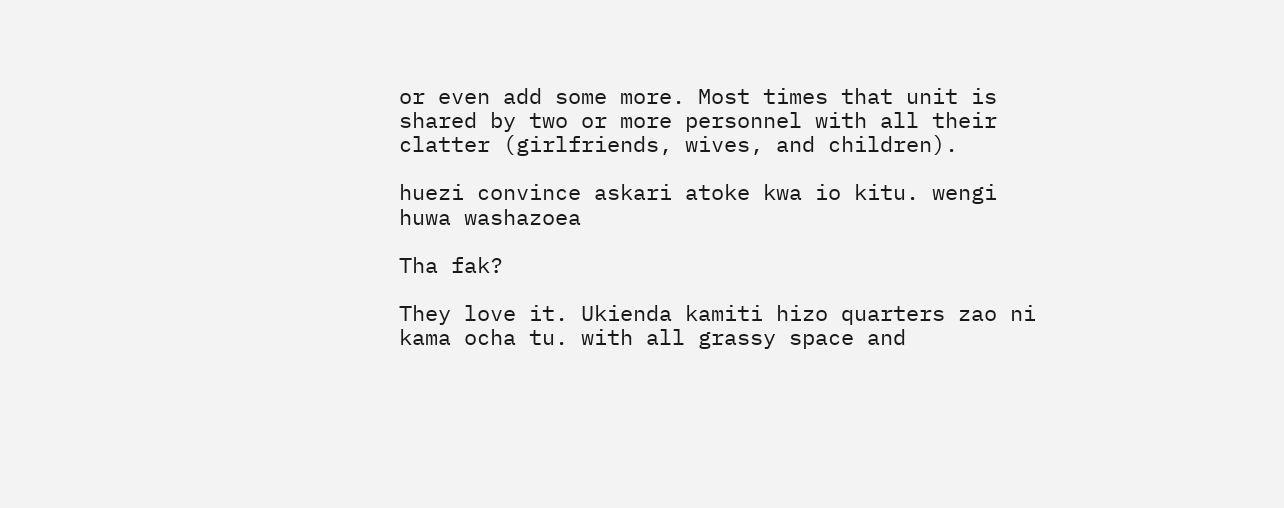or even add some more. Most times that unit is shared by two or more personnel with all their clatter (girlfriends, wives, and children).

huezi convince askari atoke kwa io kitu. wengi huwa washazoea

Tha fak?

They love it. Ukienda kamiti hizo quarters zao ni kama ocha tu. with all grassy space and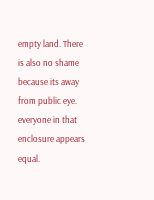empty land. There is also no shame because its away from public eye. everyone in that enclosure appears equal.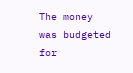The money was budgeted for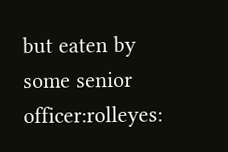but eaten by some senior officer:rolleyes: